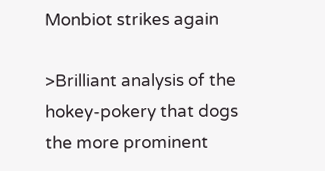Monbiot strikes again

>Brilliant analysis of the hokey-pokery that dogs the more prominent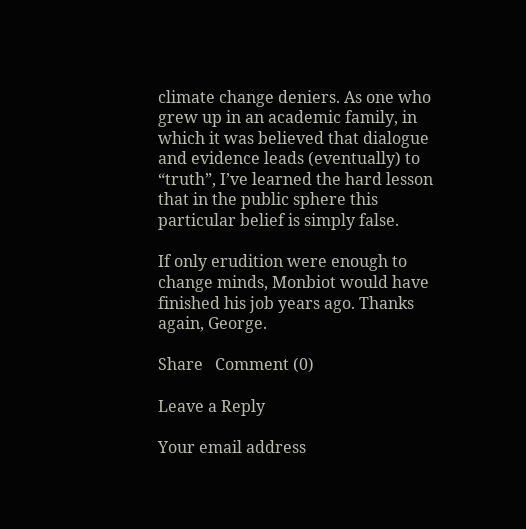climate change deniers. As one who grew up in an academic family, in which it was believed that dialogue and evidence leads (eventually) to “truth”, I’ve learned the hard lesson that in the public sphere this particular belief is simply false.

If only erudition were enough to change minds, Monbiot would have finished his job years ago. Thanks again, George.

Share   Comment (0)

Leave a Reply

Your email address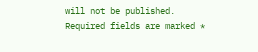will not be published. Required fields are marked *